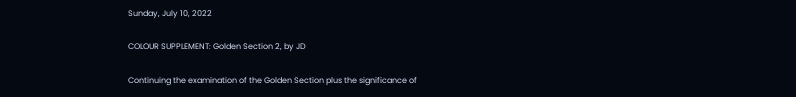Sunday, July 10, 2022

COLOUR SUPPLEMENT: Golden Section 2, by JD

Continuing the examination of the Golden Section plus the significance of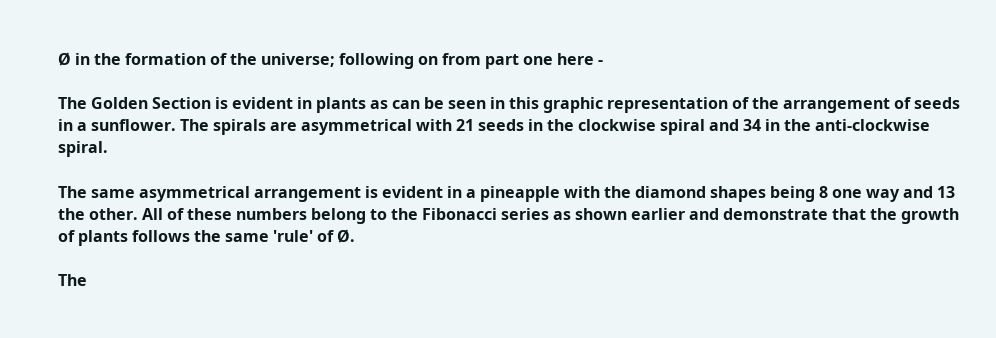Ø in the formation of the universe; following on from part one here -

The Golden Section is evident in plants as can be seen in this graphic representation of the arrangement of seeds in a sunflower. The spirals are asymmetrical with 21 seeds in the clockwise spiral and 34 in the anti-clockwise spiral.

The same asymmetrical arrangement is evident in a pineapple with the diamond shapes being 8 one way and 13 the other. All of these numbers belong to the Fibonacci series as shown earlier and demonstrate that the growth of plants follows the same 'rule' of Ø.

The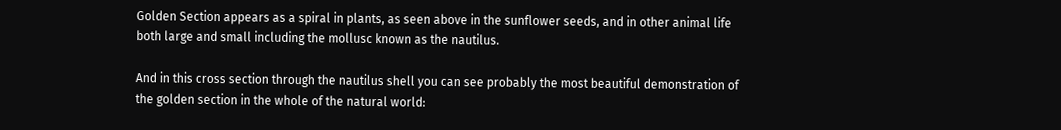Golden Section appears as a spiral in plants, as seen above in the sunflower seeds, and in other animal life both large and small including the mollusc known as the nautilus.

And in this cross section through the nautilus shell you can see probably the most beautiful demonstration of the golden section in the whole of the natural world: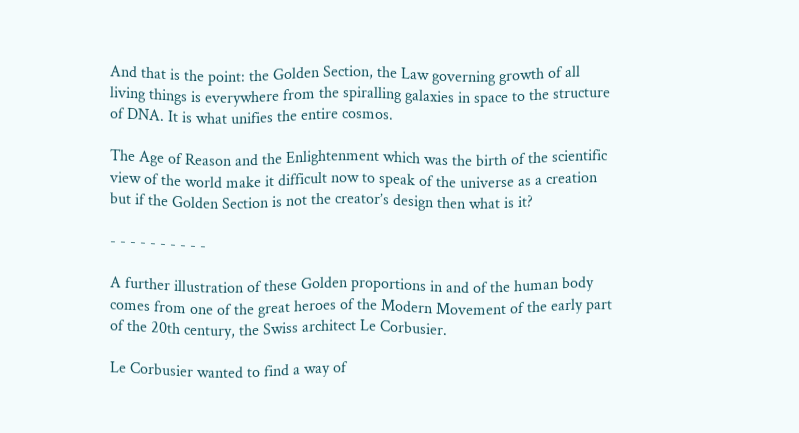And that is the point: the Golden Section, the Law governing growth of all living things is everywhere from the spiralling galaxies in space to the structure of DNA. It is what unifies the entire cosmos.

The Age of Reason and the Enlightenment which was the birth of the scientific view of the world make it difficult now to speak of the universe as a creation but if the Golden Section is not the creator’s design then what is it?

- - - - - - - - - -

A further illustration of these Golden proportions in and of the human body comes from one of the great heroes of the Modern Movement of the early part of the 20th century, the Swiss architect Le Corbusier.

Le Corbusier wanted to find a way of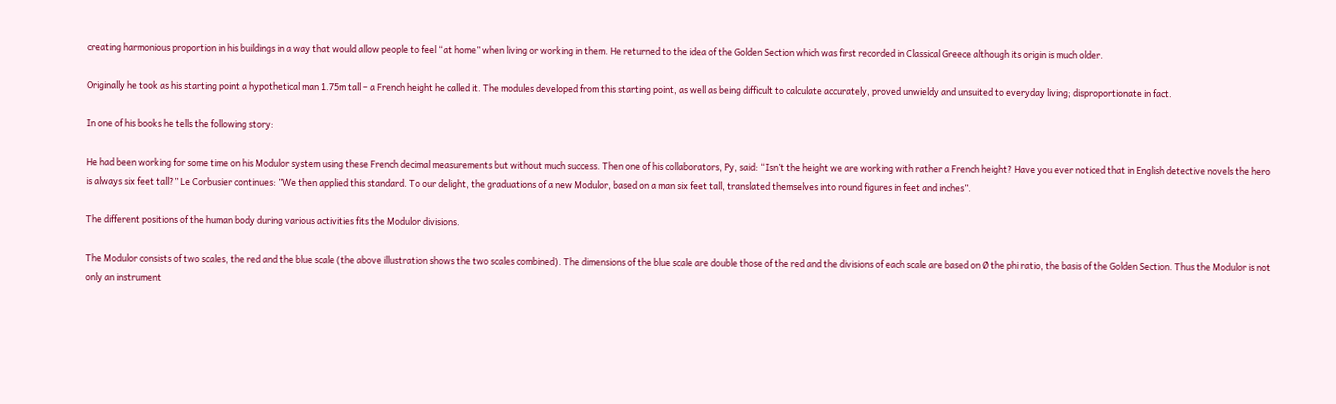creating harmonious proportion in his buildings in a way that would allow people to feel “at home” when living or working in them. He returned to the idea of the Golden Section which was first recorded in Classical Greece although its origin is much older.

Originally he took as his starting point a hypothetical man 1.75m tall – a French height he called it. The modules developed from this starting point, as well as being difficult to calculate accurately, proved unwieldy and unsuited to everyday living; disproportionate in fact.

In one of his books he tells the following story:

He had been working for some time on his Modulor system using these French decimal measurements but without much success. Then one of his collaborators, Py, said: “Isn’t the height we are working with rather a French height? Have you ever noticed that in English detective novels the hero is always six feet tall?” Le Corbusier continues: ”We then applied this standard. To our delight, the graduations of a new Modulor, based on a man six feet tall, translated themselves into round figures in feet and inches”.

The different positions of the human body during various activities fits the Modulor divisions.

The Modulor consists of two scales, the red and the blue scale (the above illustration shows the two scales combined). The dimensions of the blue scale are double those of the red and the divisions of each scale are based on Ø the phi ratio, the basis of the Golden Section. Thus the Modulor is not only an instrument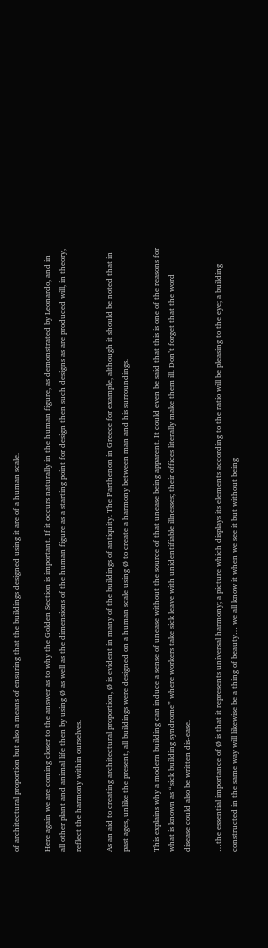of architectural proportion but also a means of ensuring that the buildings designed using it are of a human scale.

Here again we are coming closer to the answer as to why the Golden Section is important. If it occurs naturally in the human figure, as demonstrated by Leonardo, and in all other plant and animal life then by using Ø as well as the dimensions of the human figure as a starting point for design then such designs as are produced will, in theory, reflect the harmony within ourselves.

As an aid to creating architectural proportion, Ø is evident in many of the buildings of antiquity. The Parthenon in Greece for example, although it should be noted that in past ages, unlike the present, all buildings were designed on a human scale using Ø to create a harmony between man and his surroundings.

This explains why a modern building can induce a sense of unease without the source of that unease being apparent. It could even be said that this is one of the reasons for what is known as “sick building syndrome” where workers take sick leave with unidentifiable illnesses; their offices literally make them ill. Don’t forget that the word disease could also be written dis-ease.

…the essential importance of Ø is that it represents universal harmony; a picture which displays its elements according to the ratio will be pleasing to the eye; a building constructed in the same way will likewise be a thing of beauty… we all know it when we see it but without being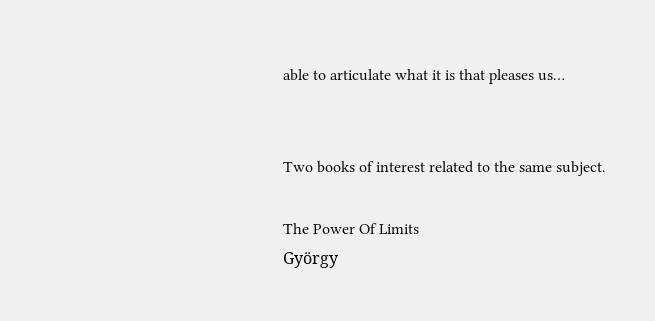able to articulate what it is that pleases us…


Two books of interest related to the same subject.

The Power Of Limits
György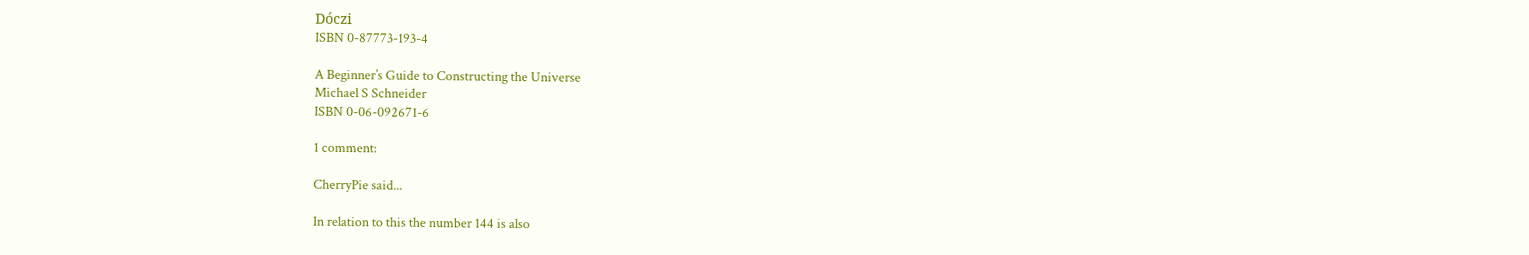Dóczi
ISBN 0-87773-193-4

A Beginner’s Guide to Constructing the Universe
Michael S Schneider
ISBN 0-06-092671-6

1 comment:

CherryPie said...

In relation to this the number 144 is also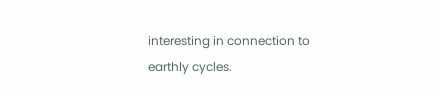interesting in connection to earthly cycles.